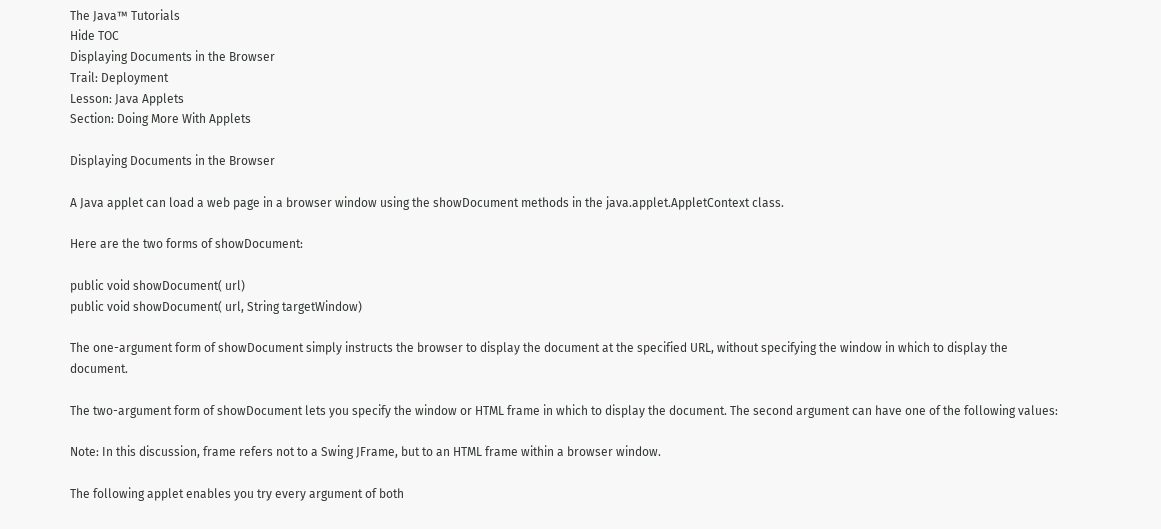The Java™ Tutorials
Hide TOC
Displaying Documents in the Browser
Trail: Deployment
Lesson: Java Applets
Section: Doing More With Applets

Displaying Documents in the Browser

A Java applet can load a web page in a browser window using the showDocument methods in the java.applet.AppletContext class.

Here are the two forms of showDocument:

public void showDocument( url)
public void showDocument( url, String targetWindow)

The one-argument form of showDocument simply instructs the browser to display the document at the specified URL, without specifying the window in which to display the document.

The two-argument form of showDocument lets you specify the window or HTML frame in which to display the document. The second argument can have one of the following values:

Note: In this discussion, frame refers not to a Swing JFrame, but to an HTML frame within a browser window.

The following applet enables you try every argument of both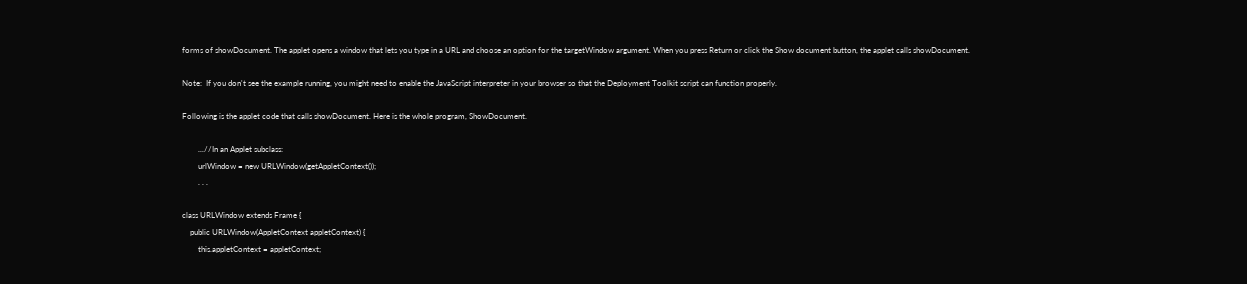forms of showDocument. The applet opens a window that lets you type in a URL and choose an option for the targetWindow argument. When you press Return or click the Show document button, the applet calls showDocument.

Note:  If you don't see the example running, you might need to enable the JavaScript interpreter in your browser so that the Deployment Toolkit script can function properly.

Following is the applet code that calls showDocument. Here is the whole program, ShowDocument.

        ...//In an Applet subclass:
        urlWindow = new URLWindow(getAppletContext());
        . . .

class URLWindow extends Frame {
    public URLWindow(AppletContext appletContext) {
        this.appletContext = appletContext;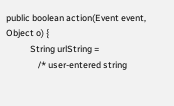public boolean action(Event event, Object o) {
            String urlString =
                /* user-entered string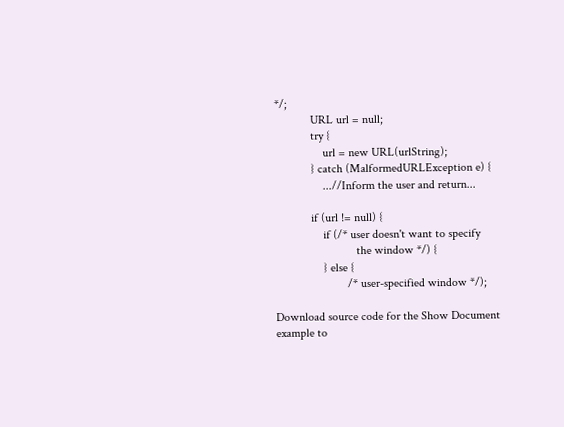*/;
            URL url = null;
            try {
                url = new URL(urlString);
            } catch (MalformedURLException e) {
                ...//Inform the user and return...

            if (url != null) {
                if (/* user doesn't want to specify
                           the window */) {
                } else {
                        /* user-specified window */);

Download source code for the Show Document example to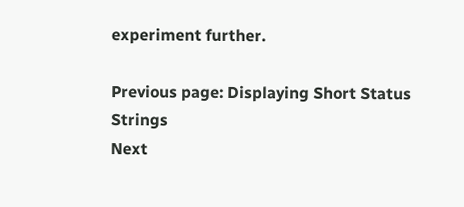experiment further.

Previous page: Displaying Short Status Strings
Next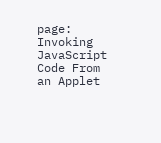page: Invoking JavaScript Code From an Applet